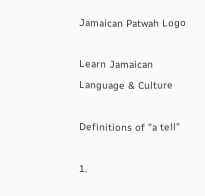Jamaican Patwah Logo

Learn Jamaican Language & Culture

Definitions of "a tell"

1.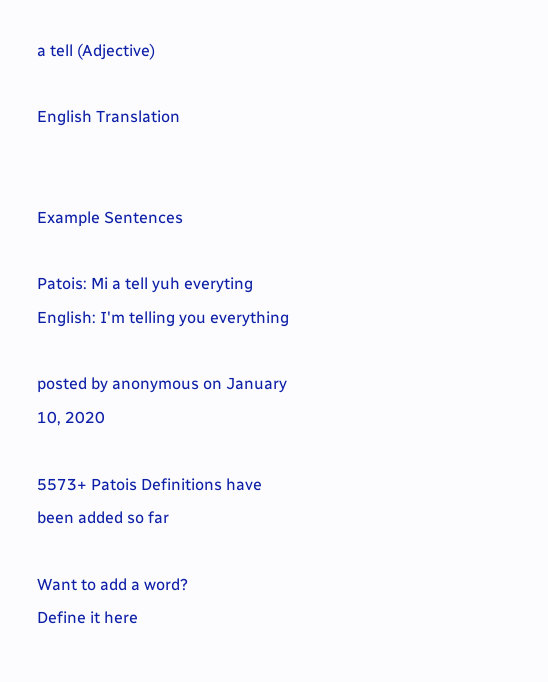a tell (Adjective)

English Translation


Example Sentences

Patois: Mi a tell yuh everyting
English: I'm telling you everything

posted by anonymous on January 10, 2020

5573+ Patois Definitions have been added so far

Want to add a word?
Define it here